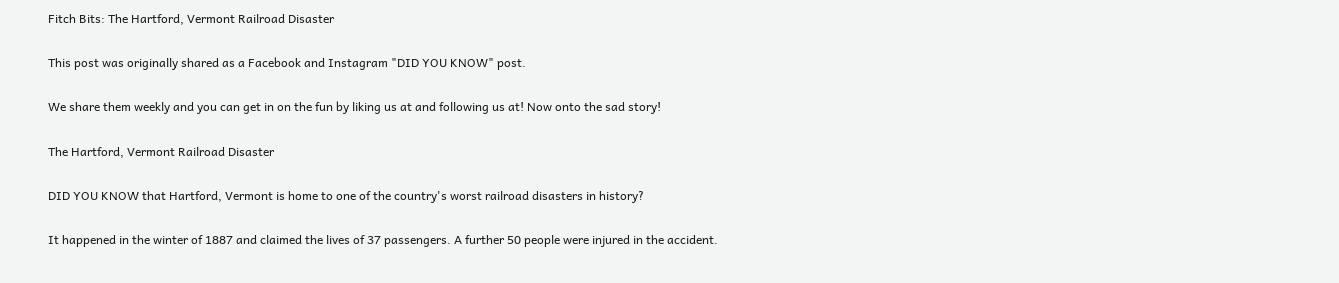Fitch Bits: The Hartford, Vermont Railroad Disaster

This post was originally shared as a Facebook and Instagram "DID YOU KNOW" post.

We share them weekly and you can get in on the fun by liking us at and following us at! Now onto the sad story!

The Hartford, Vermont Railroad Disaster

DID YOU KNOW that Hartford, Vermont is home to one of the country's worst railroad disasters in history?

It happened in the winter of 1887 and claimed the lives of 37 passengers. A further 50 people were injured in the accident.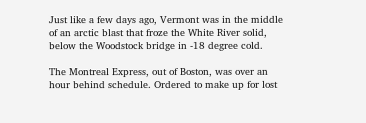Just like a few days ago, Vermont was in the middle of an arctic blast that froze the White River solid,  below the Woodstock bridge in -18 degree cold.

The Montreal Express, out of Boston, was over an hour behind schedule. Ordered to make up for lost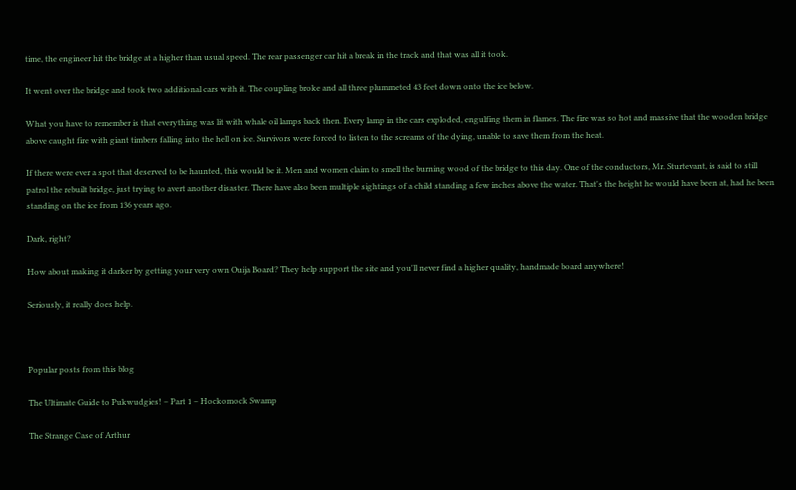time, the engineer hit the bridge at a higher than usual speed. The rear passenger car hit a break in the track and that was all it took.

It went over the bridge and took two additional cars with it. The coupling broke and all three plummeted 43 feet down onto the ice below.

What you have to remember is that everything was lit with whale oil lamps back then. Every lamp in the cars exploded, engulfing them in flames. The fire was so hot and massive that the wooden bridge above caught fire with giant timbers falling into the hell on ice. Survivors were forced to listen to the screams of the dying, unable to save them from the heat.

If there were ever a spot that deserved to be haunted, this would be it. Men and women claim to smell the burning wood of the bridge to this day. One of the conductors, Mr. Sturtevant, is said to still patrol the rebuilt bridge, just trying to avert another disaster. There have also been multiple sightings of a child standing a few inches above the water. That's the height he would have been at, had he been standing on the ice from 136 years ago.

Dark, right?

How about making it darker by getting your very own Ouija Board? They help support the site and you'll never find a higher quality, handmade board anywhere!

Seriously, it really does help.



Popular posts from this blog

The Ultimate Guide to Pukwudgies! – Part 1 – Hockomock Swamp

The Strange Case of Arthur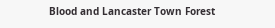Blood and Lancaster Town Forest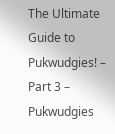The Ultimate Guide to Pukwudgies! – Part 3 – Pukwudgies